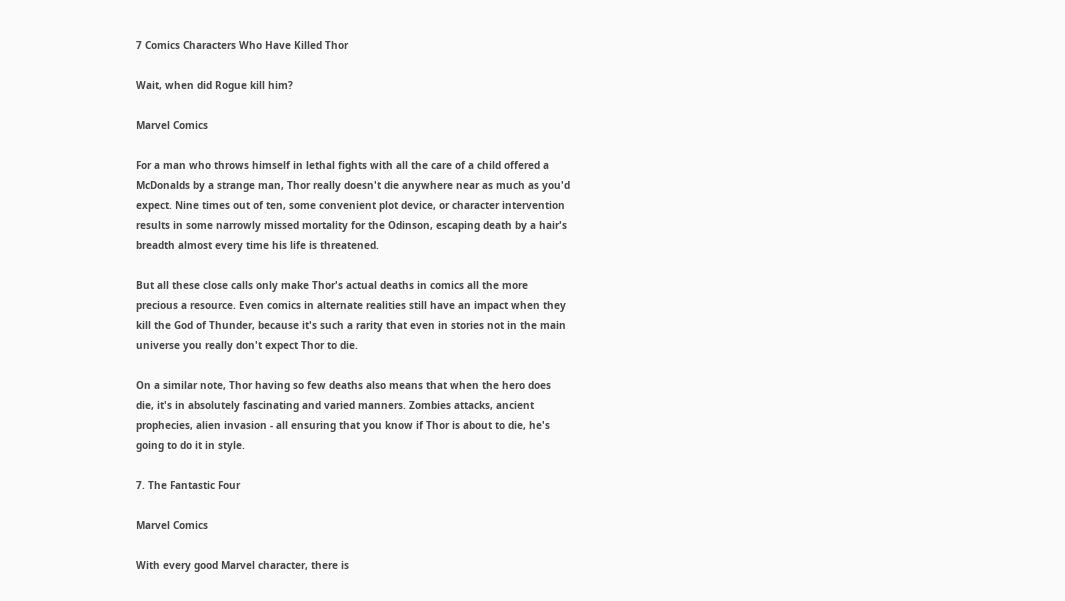7 Comics Characters Who Have Killed Thor

Wait, when did Rogue kill him?

Marvel Comics

For a man who throws himself in lethal fights with all the care of a child offered a McDonalds by a strange man, Thor really doesn't die anywhere near as much as you'd expect. Nine times out of ten, some convenient plot device, or character intervention results in some narrowly missed mortality for the Odinson, escaping death by a hair's breadth almost every time his life is threatened.

But all these close calls only make Thor's actual deaths in comics all the more precious a resource. Even comics in alternate realities still have an impact when they kill the God of Thunder, because it's such a rarity that even in stories not in the main universe you really don't expect Thor to die.

On a similar note, Thor having so few deaths also means that when the hero does die, it's in absolutely fascinating and varied manners. Zombies attacks, ancient prophecies, alien invasion - all ensuring that you know if Thor is about to die, he's going to do it in style.

7. The Fantastic Four

Marvel Comics

With every good Marvel character, there is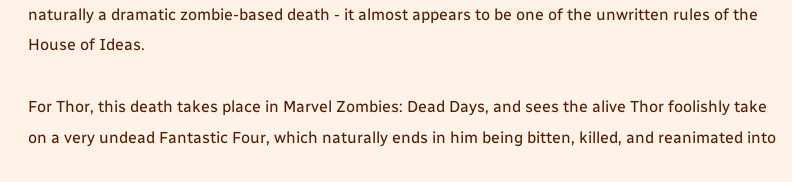naturally a dramatic zombie-based death - it almost appears to be one of the unwritten rules of the House of Ideas.

For Thor, this death takes place in Marvel Zombies: Dead Days, and sees the alive Thor foolishly take on a very undead Fantastic Four, which naturally ends in him being bitten, killed, and reanimated into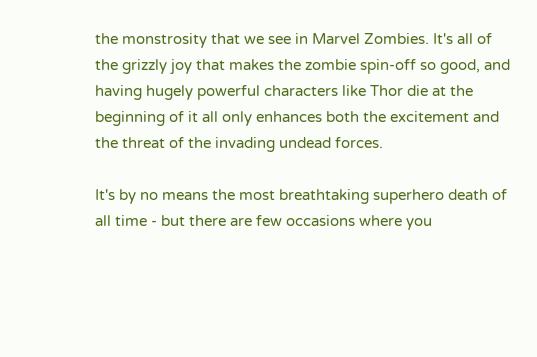the monstrosity that we see in Marvel Zombies. It's all of the grizzly joy that makes the zombie spin-off so good, and having hugely powerful characters like Thor die at the beginning of it all only enhances both the excitement and the threat of the invading undead forces.

It's by no means the most breathtaking superhero death of all time - but there are few occasions where you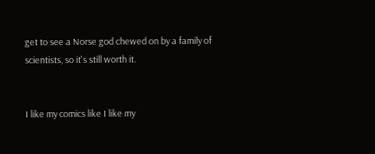get to see a Norse god chewed on by a family of scientists, so it's still worth it.


I like my comics like I like my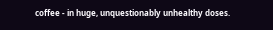coffee - in huge, unquestionably unhealthy doses.